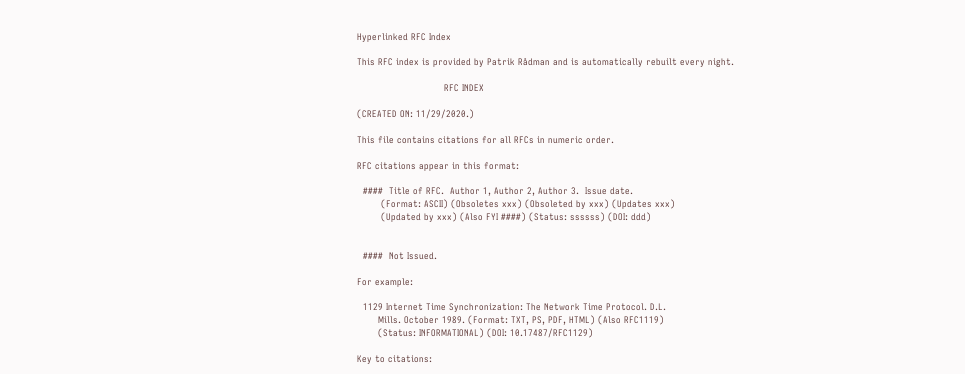Hyperlinked RFC Index

This RFC index is provided by Patrik Rådman and is automatically rebuilt every night.

                             RFC INDEX

(CREATED ON: 11/29/2020.)

This file contains citations for all RFCs in numeric order.

RFC citations appear in this format:

  ####  Title of RFC.  Author 1, Author 2, Author 3.  Issue date.
        (Format: ASCII) (Obsoletes xxx) (Obsoleted by xxx) (Updates xxx)
        (Updated by xxx) (Also FYI ####) (Status: ssssss) (DOI: ddd)


  ####  Not Issued.

For example:

  1129 Internet Time Synchronization: The Network Time Protocol. D.L.
       Mills. October 1989. (Format: TXT, PS, PDF, HTML) (Also RFC1119)
       (Status: INFORMATIONAL) (DOI: 10.17487/RFC1129)

Key to citations: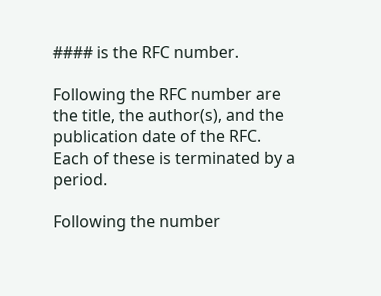#### is the RFC number.

Following the RFC number are the title, the author(s), and the
publication date of the RFC.  Each of these is terminated by a period.

Following the number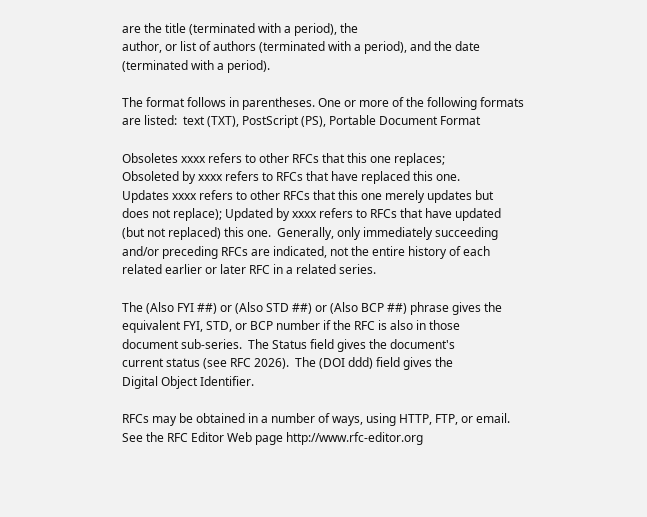are the title (terminated with a period), the
author, or list of authors (terminated with a period), and the date
(terminated with a period).

The format follows in parentheses. One or more of the following formats
are listed:  text (TXT), PostScript (PS), Portable Document Format

Obsoletes xxxx refers to other RFCs that this one replaces;
Obsoleted by xxxx refers to RFCs that have replaced this one.
Updates xxxx refers to other RFCs that this one merely updates but
does not replace); Updated by xxxx refers to RFCs that have updated
(but not replaced) this one.  Generally, only immediately succeeding
and/or preceding RFCs are indicated, not the entire history of each
related earlier or later RFC in a related series.

The (Also FYI ##) or (Also STD ##) or (Also BCP ##) phrase gives the
equivalent FYI, STD, or BCP number if the RFC is also in those
document sub-series.  The Status field gives the document's
current status (see RFC 2026).  The (DOI ddd) field gives the
Digital Object Identifier.

RFCs may be obtained in a number of ways, using HTTP, FTP, or email.
See the RFC Editor Web page http://www.rfc-editor.org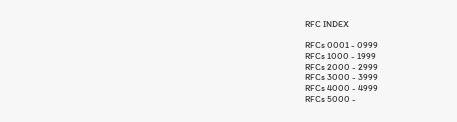RFC INDEX

RFCs 0001 - 0999
RFCs 1000 - 1999
RFCs 2000 - 2999
RFCs 3000 - 3999
RFCs 4000 - 4999
RFCs 5000 -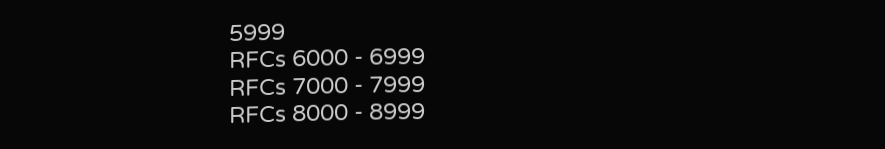5999
RFCs 6000 - 6999
RFCs 7000 - 7999
RFCs 8000 - 8999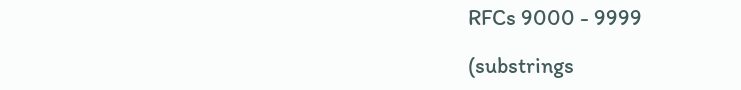RFCs 9000 - 9999

(substrings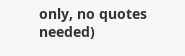only, no quotes needed)